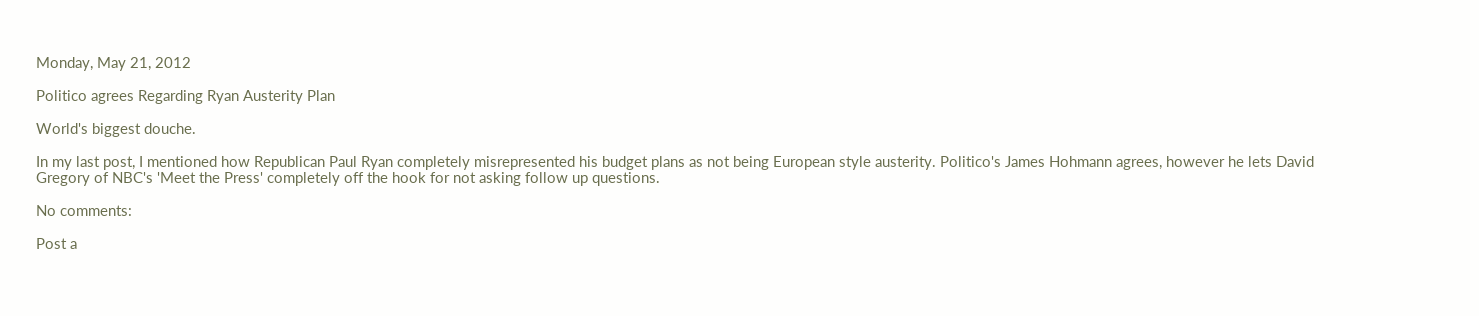Monday, May 21, 2012

Politico agrees Regarding Ryan Austerity Plan

World's biggest douche.

In my last post, I mentioned how Republican Paul Ryan completely misrepresented his budget plans as not being European style austerity. Politico's James Hohmann agrees, however he lets David Gregory of NBC's 'Meet the Press' completely off the hook for not asking follow up questions.

No comments:

Post a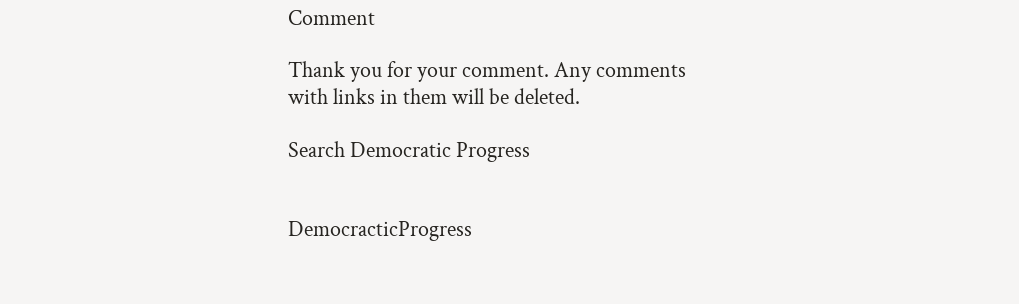Comment

Thank you for your comment. Any comments with links in them will be deleted.

Search Democratic Progress


DemocracticProgress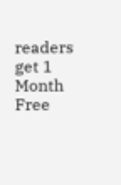readers get 1 Month Free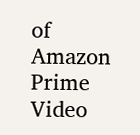of Amazon Prime Video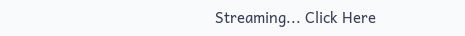Streaming... Click Here